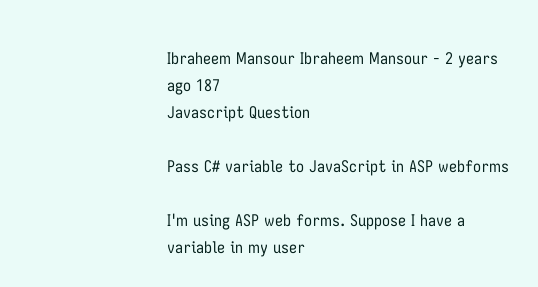Ibraheem Mansour Ibraheem Mansour - 2 years ago 187
Javascript Question

Pass C# variable to JavaScript in ASP webforms

I'm using ASP web forms. Suppose I have a variable in my user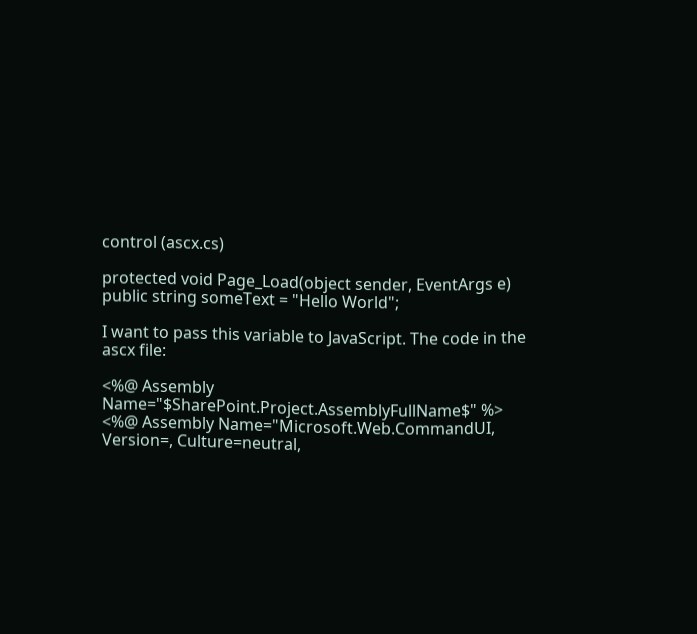control (ascx.cs)

protected void Page_Load(object sender, EventArgs e)
public string someText = "Hello World";

I want to pass this variable to JavaScript. The code in the ascx file:

<%@ Assembly Name="$SharePoint.Project.AssemblyFullName$" %>
<%@ Assembly Name="Microsoft.Web.CommandUI, Version=, Culture=neutral,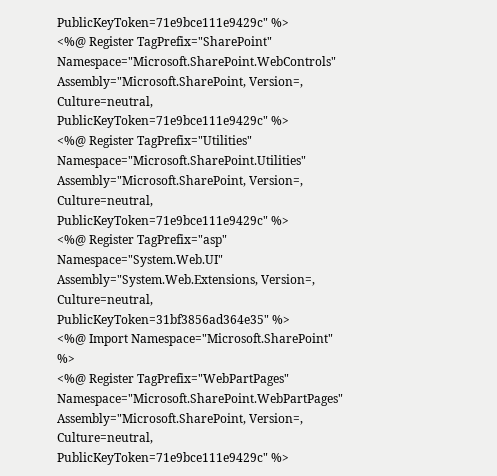PublicKeyToken=71e9bce111e9429c" %>
<%@ Register TagPrefix="SharePoint" Namespace="Microsoft.SharePoint.WebControls" Assembly="Microsoft.SharePoint, Version=, Culture=neutral, PublicKeyToken=71e9bce111e9429c" %>
<%@ Register TagPrefix="Utilities" Namespace="Microsoft.SharePoint.Utilities" Assembly="Microsoft.SharePoint, Version=, Culture=neutral, PublicKeyToken=71e9bce111e9429c" %>
<%@ Register TagPrefix="asp" Namespace="System.Web.UI" Assembly="System.Web.Extensions, Version=, Culture=neutral, PublicKeyToken=31bf3856ad364e35" %>
<%@ Import Namespace="Microsoft.SharePoint" %>
<%@ Register TagPrefix="WebPartPages" Namespace="Microsoft.SharePoint.WebPartPages" Assembly="Microsoft.SharePoint, Version=, Culture=neutral, PublicKeyToken=71e9bce111e9429c" %>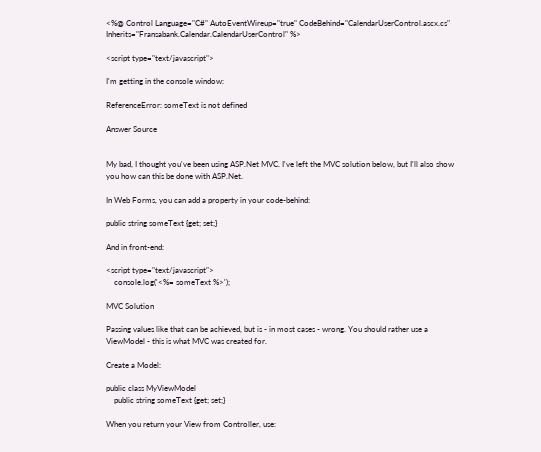<%@ Control Language="C#" AutoEventWireup="true" CodeBehind="CalendarUserControl.ascx.cs" Inherits="Fransabank.Calendar.CalendarUserControl" %>

<script type="text/javascript">

I'm getting in the console window:

ReferenceError: someText is not defined

Answer Source


My bad, I thought you've been using ASP.Net MVC. I've left the MVC solution below, but I'll also show you how can this be done with ASP.Net.

In Web Forms, you can add a property in your code-behind:

public string someText {get; set;}

And in front-end:

<script type="text/javascript">
    console.log('<%= someText %>');

MVC Solution

Passing values like that can be achieved, but is - in most cases - wrong. You should rather use a ViewModel - this is what MVC was created for.

Create a Model:

public class MyViewModel
    public string someText {get; set;}

When you return your View from Controller, use: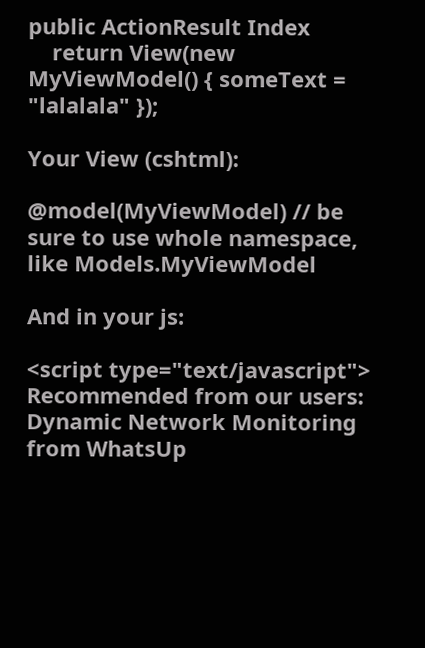public ActionResult Index
    return View(new MyViewModel() { someText = "lalalala" });

Your View (cshtml):

@model(MyViewModel) // be sure to use whole namespace, like Models.MyViewModel

And in your js:

<script type="text/javascript">
Recommended from our users: Dynamic Network Monitoring from WhatsUp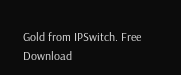Gold from IPSwitch. Free Download